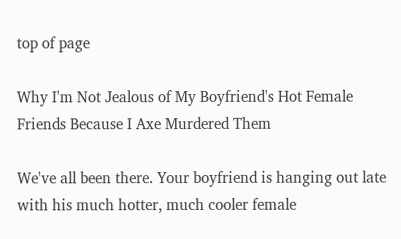top of page

Why I'm Not Jealous of My Boyfriend's Hot Female Friends Because I Axe Murdered Them

We've all been there. Your boyfriend is hanging out late with his much hotter, much cooler female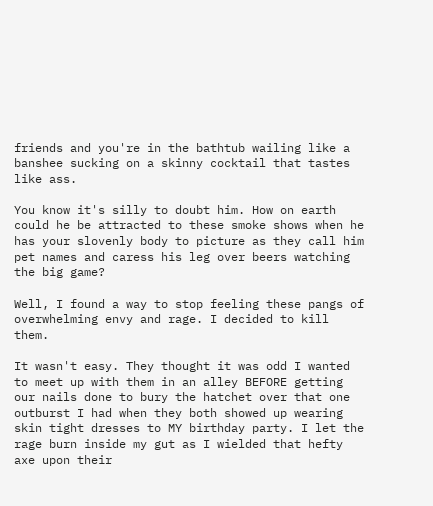friends and you're in the bathtub wailing like a banshee sucking on a skinny cocktail that tastes like ass.

You know it's silly to doubt him. How on earth could he be attracted to these smoke shows when he has your slovenly body to picture as they call him pet names and caress his leg over beers watching the big game?

Well, I found a way to stop feeling these pangs of overwhelming envy and rage. I decided to kill them.

It wasn't easy. They thought it was odd I wanted to meet up with them in an alley BEFORE getting our nails done to bury the hatchet over that one outburst I had when they both showed up wearing skin tight dresses to MY birthday party. I let the rage burn inside my gut as I wielded that hefty axe upon their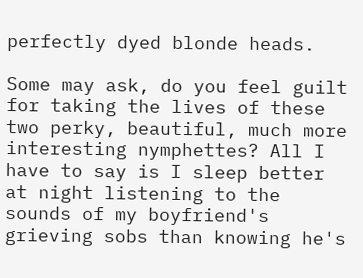perfectly dyed blonde heads.

Some may ask, do you feel guilt for taking the lives of these two perky, beautiful, much more interesting nymphettes? All I have to say is I sleep better at night listening to the sounds of my boyfriend's grieving sobs than knowing he's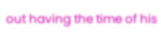out having the time of his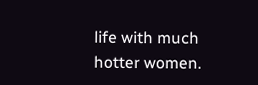life with much hotter women.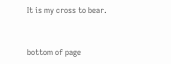It is my cross to bear.


bottom of page